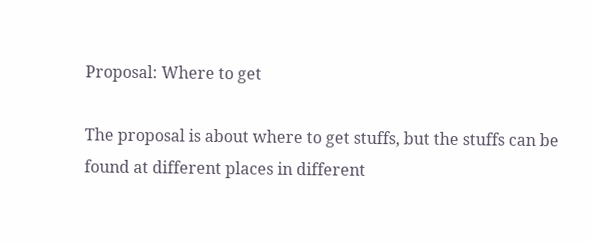Proposal: Where to get

The proposal is about where to get stuffs, but the stuffs can be found at different places in different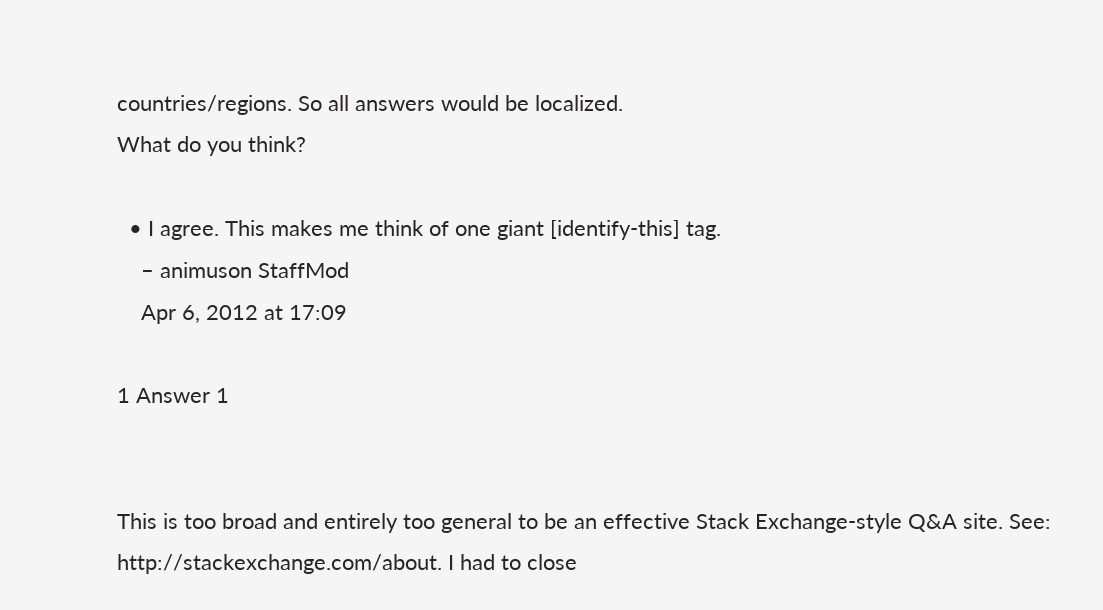countries/regions. So all answers would be localized.
What do you think?

  • I agree. This makes me think of one giant [identify-this] tag.
    – animuson StaffMod
    Apr 6, 2012 at 17:09

1 Answer 1


This is too broad and entirely too general to be an effective Stack Exchange-style Q&A site. See: http://stackexchange.com/about. I had to close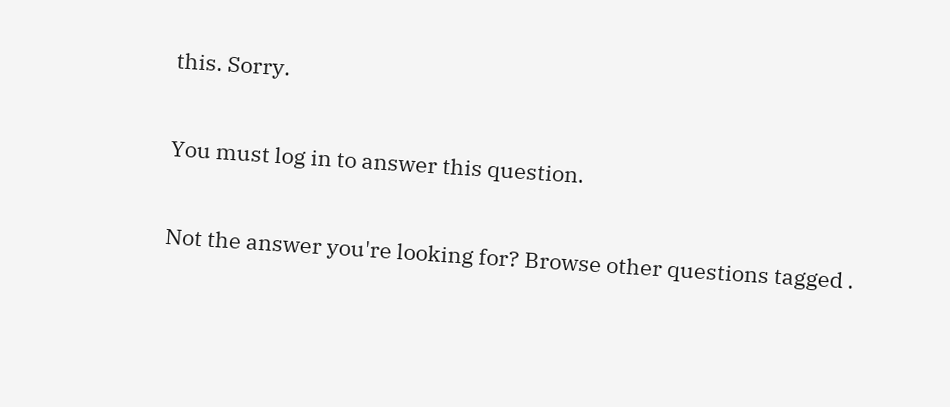this. Sorry.

You must log in to answer this question.

Not the answer you're looking for? Browse other questions tagged .